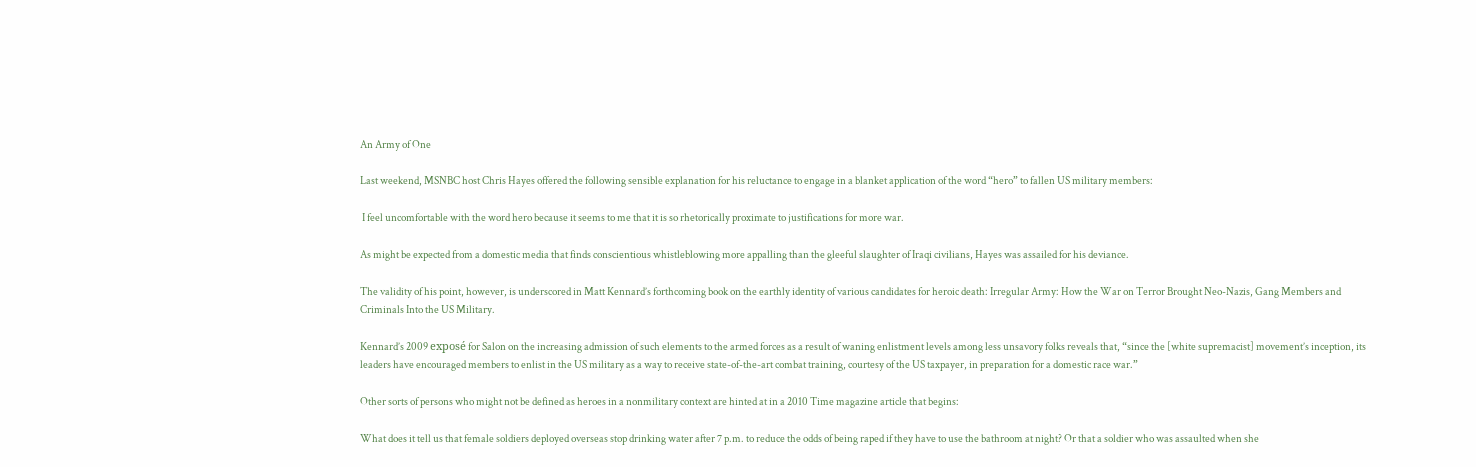An Army of One

Last weekend, MSNBC host Chris Hayes offered the following sensible explanation for his reluctance to engage in a blanket application of the word “hero” to fallen US military members:

 I feel uncomfortable with the word hero because it seems to me that it is so rhetorically proximate to justifications for more war.

As might be expected from a domestic media that finds conscientious whistleblowing more appalling than the gleeful slaughter of Iraqi civilians, Hayes was assailed for his deviance.

The validity of his point, however, is underscored in Matt Kennard’s forthcoming book on the earthly identity of various candidates for heroic death: Irregular Army: How the War on Terror Brought Neo-Nazis, Gang Members and Criminals Into the US Military.

Kennard’s 2009 exposé for Salon on the increasing admission of such elements to the armed forces as a result of waning enlistment levels among less unsavory folks reveals that, “since the [white supremacist] movement’s inception, its leaders have encouraged members to enlist in the US military as a way to receive state-of-the-art combat training, courtesy of the US taxpayer, in preparation for a domestic race war.”

Other sorts of persons who might not be defined as heroes in a nonmilitary context are hinted at in a 2010 Time magazine article that begins:

What does it tell us that female soldiers deployed overseas stop drinking water after 7 p.m. to reduce the odds of being raped if they have to use the bathroom at night? Or that a soldier who was assaulted when she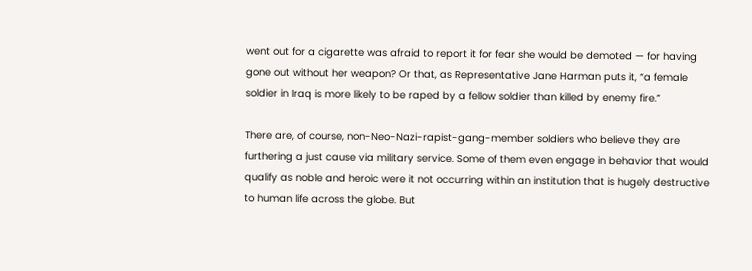went out for a cigarette was afraid to report it for fear she would be demoted — for having gone out without her weapon? Or that, as Representative Jane Harman puts it, “a female soldier in Iraq is more likely to be raped by a fellow soldier than killed by enemy fire.”

There are, of course, non-Neo-Nazi-rapist-gang-member soldiers who believe they are furthering a just cause via military service. Some of them even engage in behavior that would qualify as noble and heroic were it not occurring within an institution that is hugely destructive to human life across the globe. But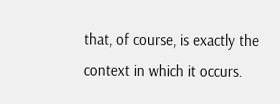that, of course, is exactly the context in which it occurs.